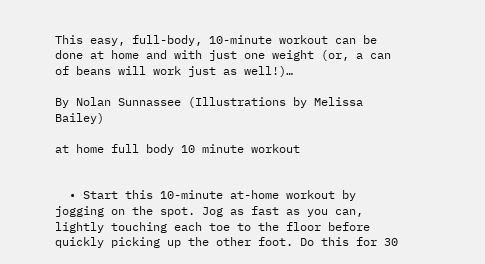This easy, full-body, 10-minute workout can be done at home and with just one weight (or, a can of beans will work just as well!)…

By Nolan Sunnassee (Illustrations by Melissa Bailey)

at home full body 10 minute workout


  • Start this 10-minute at-home workout by jogging on the spot. Jog as fast as you can, lightly touching each toe to the floor before quickly picking up the other foot. Do this for 30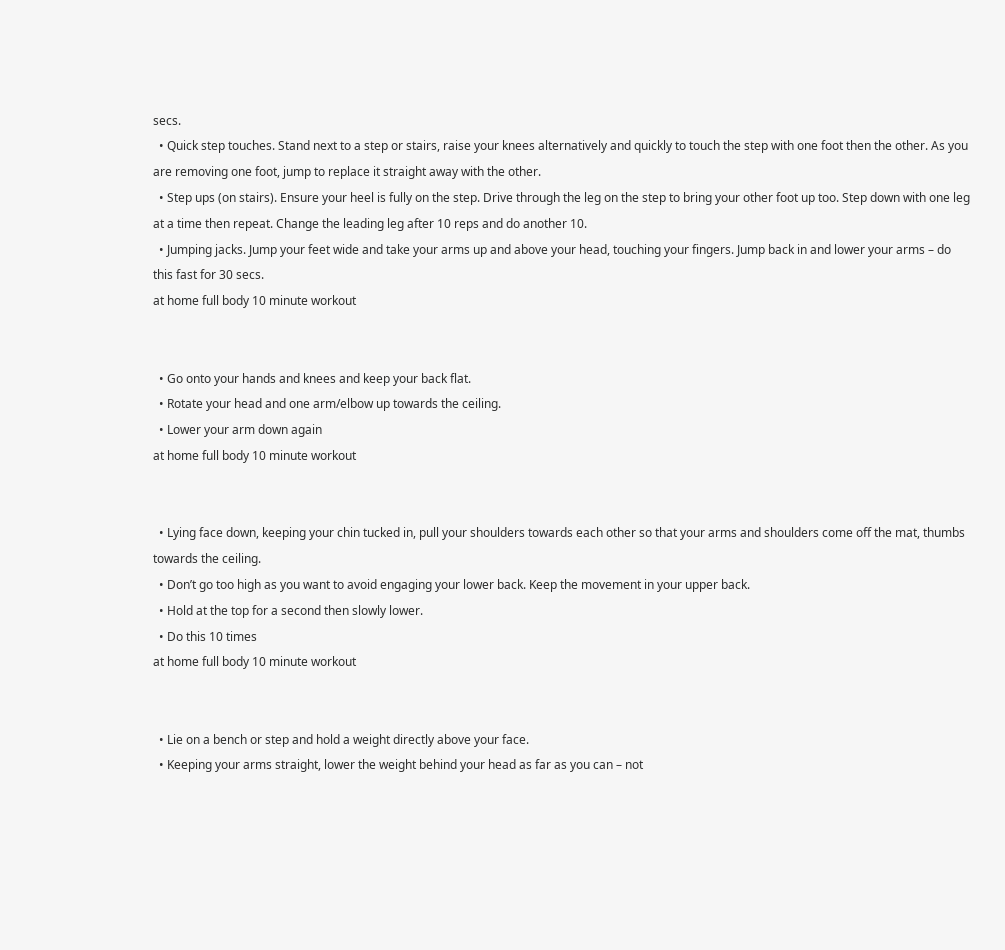secs.
  • Quick step touches. Stand next to a step or stairs, raise your knees alternatively and quickly to touch the step with one foot then the other. As you are removing one foot, jump to replace it straight away with the other.
  • Step ups (on stairs). Ensure your heel is fully on the step. Drive through the leg on the step to bring your other foot up too. Step down with one leg at a time then repeat. Change the leading leg after 10 reps and do another 10.
  • Jumping jacks. Jump your feet wide and take your arms up and above your head, touching your fingers. Jump back in and lower your arms – do this fast for 30 secs.
at home full body 10 minute workout


  • Go onto your hands and knees and keep your back flat.
  • Rotate your head and one arm/elbow up towards the ceiling.
  • Lower your arm down again
at home full body 10 minute workout


  • Lying face down, keeping your chin tucked in, pull your shoulders towards each other so that your arms and shoulders come off the mat, thumbs towards the ceiling.
  • Don’t go too high as you want to avoid engaging your lower back. Keep the movement in your upper back.
  • Hold at the top for a second then slowly lower.
  • Do this 10 times
at home full body 10 minute workout


  • Lie on a bench or step and hold a weight directly above your face.
  • Keeping your arms straight, lower the weight behind your head as far as you can – not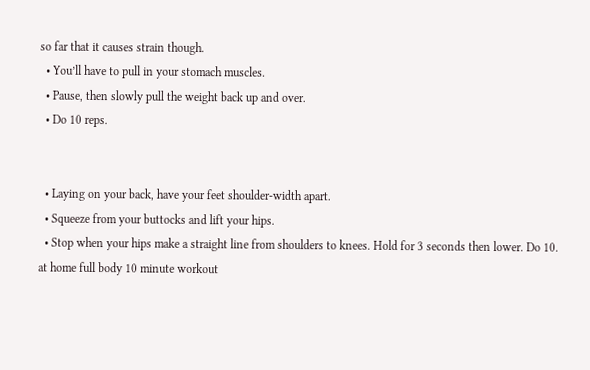so far that it causes strain though.
  • You’ll have to pull in your stomach muscles.
  • Pause, then slowly pull the weight back up and over.
  • Do 10 reps.


  • Laying on your back, have your feet shoulder-width apart.
  • Squeeze from your buttocks and lift your hips.
  • Stop when your hips make a straight line from shoulders to knees. Hold for 3 seconds then lower. Do 10.
at home full body 10 minute workout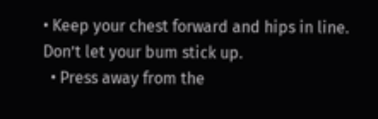• Keep your chest forward and hips in line. Don’t let your bum stick up.
  • Press away from the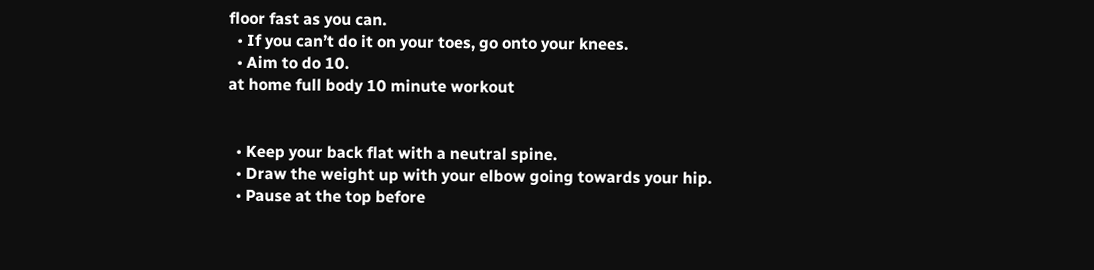floor fast as you can.
  • If you can’t do it on your toes, go onto your knees.
  • Aim to do 10.
at home full body 10 minute workout


  • Keep your back flat with a neutral spine.
  • Draw the weight up with your elbow going towards your hip.
  • Pause at the top before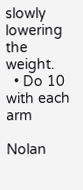slowly lowering the weight.
  • Do 10 with each arm

Nolan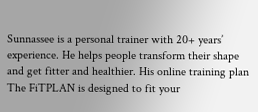Sunnassee is a personal trainer with 20+ years’ experience. He helps people transform their shape and get fitter and healthier. His online training plan The FiTPLAN is designed to fit your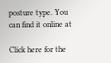posture type. You can find it online at

Click here for the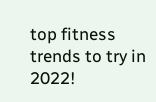top fitness trends to try in 2022!